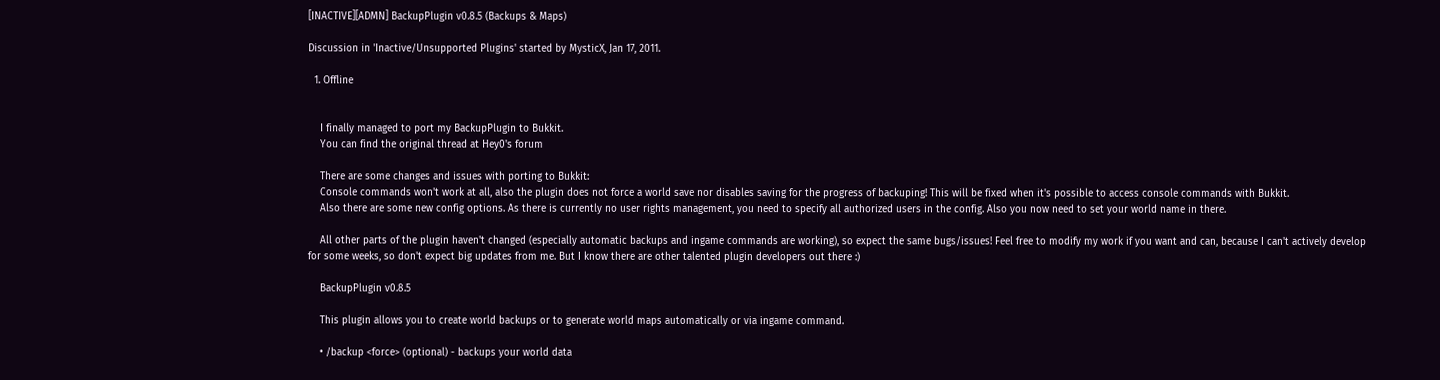[INACTIVE][ADMN] BackupPlugin v0.8.5 (Backups & Maps)

Discussion in 'Inactive/Unsupported Plugins' started by MysticX, Jan 17, 2011.

  1. Offline


    I finally managed to port my BackupPlugin to Bukkit.
    You can find the original thread at Hey0's forum

    There are some changes and issues with porting to Bukkit:
    Console commands won't work at all, also the plugin does not force a world save nor disables saving for the progress of backuping! This will be fixed when it's possible to access console commands with Bukkit.
    Also there are some new config options. As there is currently no user rights management, you need to specify all authorized users in the config. Also you now need to set your world name in there.

    All other parts of the plugin haven't changed (especially automatic backups and ingame commands are working), so expect the same bugs/issues! Feel free to modify my work if you want and can, because I can't actively develop for some weeks, so don't expect big updates from me. But I know there are other talented plugin developers out there :)

    BackupPlugin v0.8.5

    This plugin allows you to create world backups or to generate world maps automatically or via ingame command.

    • /backup <force> (optional) - backups your world data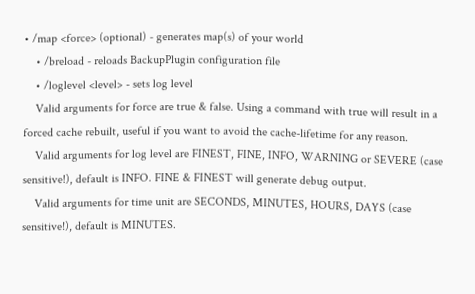• /map <force> (optional) - generates map(s) of your world
    • /breload - reloads BackupPlugin configuration file
    • /loglevel <level> - sets log level
    Valid arguments for force are true & false. Using a command with true will result in a forced cache rebuilt, useful if you want to avoid the cache-lifetime for any reason.
    Valid arguments for log level are FINEST, FINE, INFO, WARNING or SEVERE (case sensitive!), default is INFO. FINE & FINEST will generate debug output.
    Valid arguments for time unit are SECONDS, MINUTES, HOURS, DAYS (case sensitive!), default is MINUTES.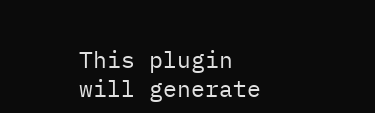This plugin will generate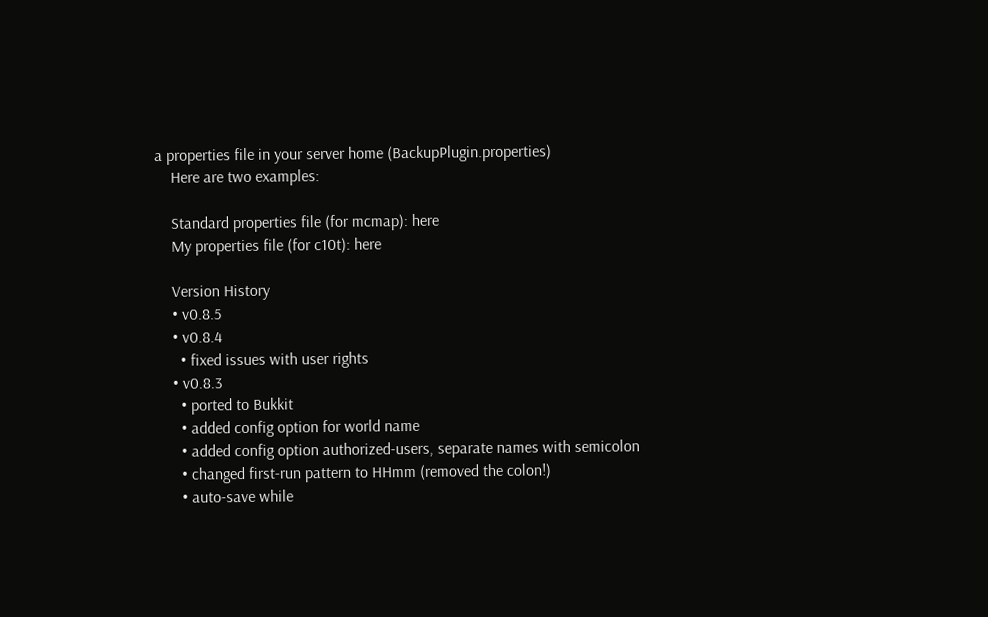a properties file in your server home (BackupPlugin.properties)
    Here are two examples:

    Standard properties file (for mcmap): here
    My properties file (for c10t): here

    Version History
    • v0.8.5
    • v0.8.4
      • fixed issues with user rights
    • v0.8.3
      • ported to Bukkit
      • added config option for world name
      • added config option authorized-users, separate names with semicolon
      • changed first-run pattern to HHmm (removed the colon!)
      • auto-save while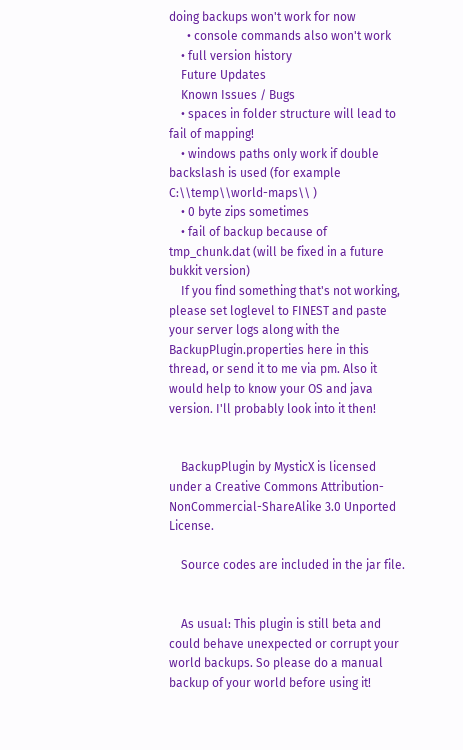doing backups won't work for now
      • console commands also won't work
    • full version history
    Future Updates
    Known Issues / Bugs
    • spaces in folder structure will lead to fail of mapping!
    • windows paths only work if double backslash is used (for example C:\\temp\\world-maps\\ )
    • 0 byte zips sometimes
    • fail of backup because of tmp_chunk.dat (will be fixed in a future bukkit version)
    If you find something that's not working, please set loglevel to FINEST and paste your server logs along with the BackupPlugin.properties here in this thread, or send it to me via pm. Also it would help to know your OS and java version. I'll probably look into it then!


    BackupPlugin by MysticX is licensed under a Creative Commons Attribution-NonCommercial-ShareAlike 3.0 Unported License.

    Source codes are included in the jar file.


    As usual: This plugin is still beta and could behave unexpected or corrupt your world backups. So please do a manual backup of your world before using it!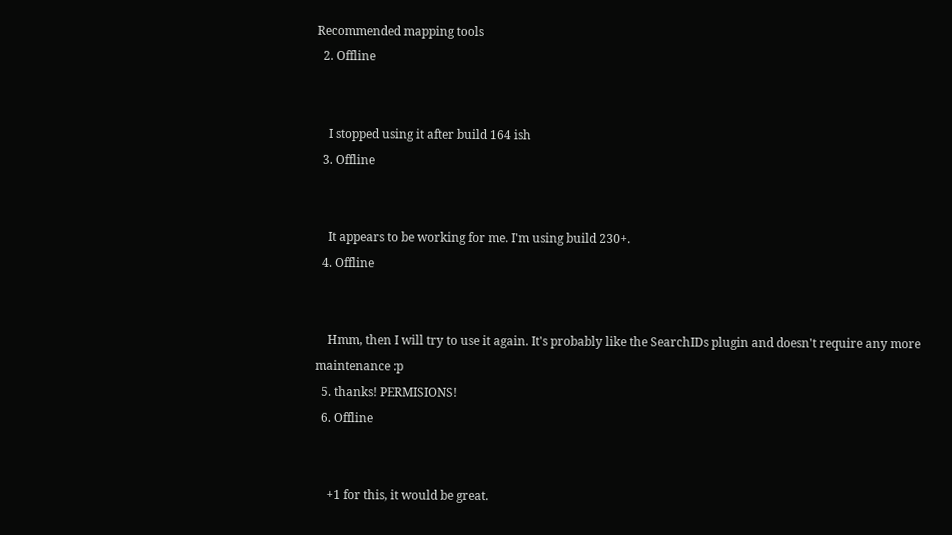Recommended mapping tools
  2. Offline


    I stopped using it after build 164 ish
  3. Offline


    It appears to be working for me. I'm using build 230+.
  4. Offline


    Hmm, then I will try to use it again. It's probably like the SearchIDs plugin and doesn't require any more maintenance :p
  5. thanks! PERMISIONS!
  6. Offline


    +1 for this, it would be great.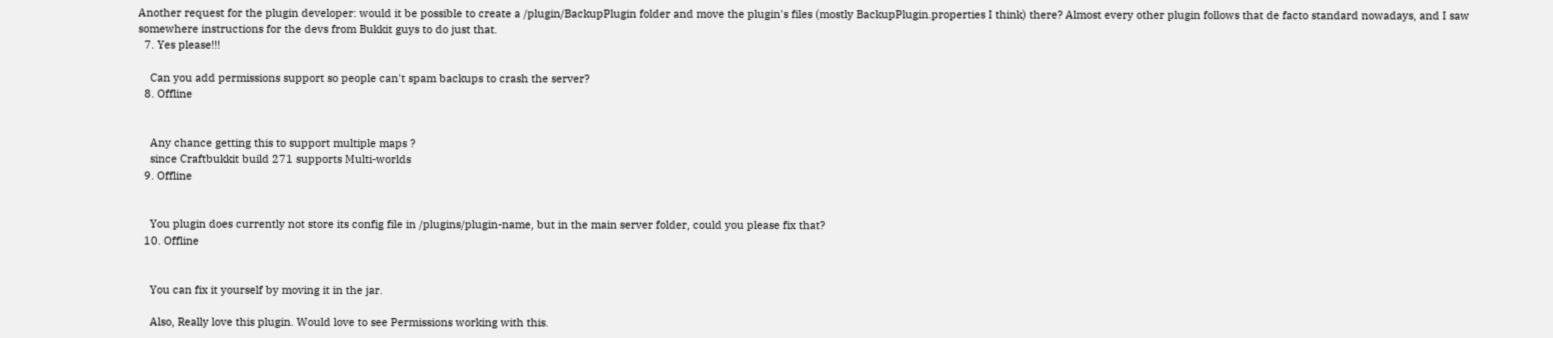Another request for the plugin developer: would it be possible to create a /plugin/BackupPlugin folder and move the plugin's files (mostly BackupPlugin.properties I think) there? Almost every other plugin follows that de facto standard nowadays, and I saw somewhere instructions for the devs from Bukkit guys to do just that.
  7. Yes please!!!

    Can you add permissions support so people can't spam backups to crash the server?
  8. Offline


    Any chance getting this to support multiple maps ?
    since Craftbukkit build 271 supports Multi-worlds
  9. Offline


    You plugin does currently not store its config file in /plugins/plugin-name, but in the main server folder, could you please fix that?
  10. Offline


    You can fix it yourself by moving it in the jar.

    Also, Really love this plugin. Would love to see Permissions working with this.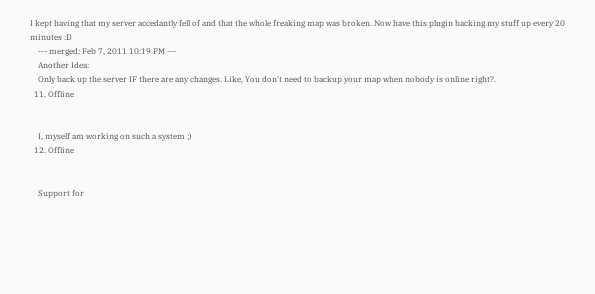I kept having that my server accedantly fell of and that the whole freaking map was broken. Now have this plugin backing my stuff up every 20 minutes :D
    --- merged: Feb 7, 2011 10:19 PM ---
    Another Idea:
    Only back up the server IF there are any changes. Like, You don't need to backup your map when nobody is online right?.
  11. Offline


    I, myself am working on such a system ;)
  12. Offline


    Support for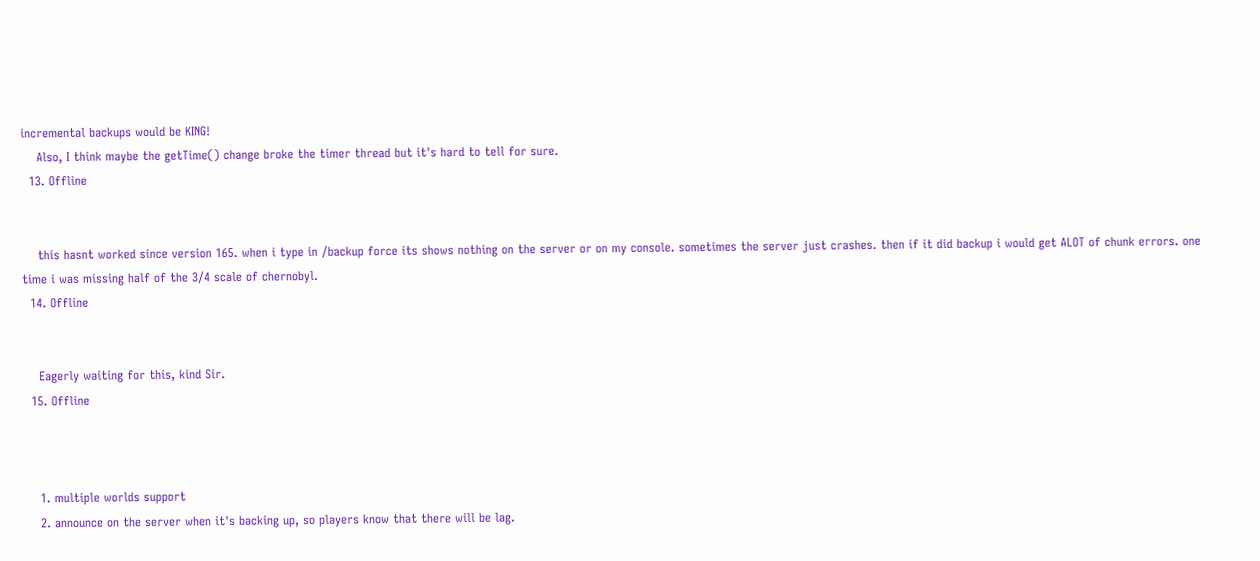incremental backups would be KING!
    Also, I think maybe the getTime() change broke the timer thread but it's hard to tell for sure.
  13. Offline


    this hasnt worked since version 165. when i type in /backup force its shows nothing on the server or on my console. sometimes the server just crashes. then if it did backup i would get ALOT of chunk errors. one time i was missing half of the 3/4 scale of chernobyl.
  14. Offline


    Eagerly waiting for this, kind Sir.
  15. Offline



    1. multiple worlds support
    2. announce on the server when it's backing up, so players know that there will be lag.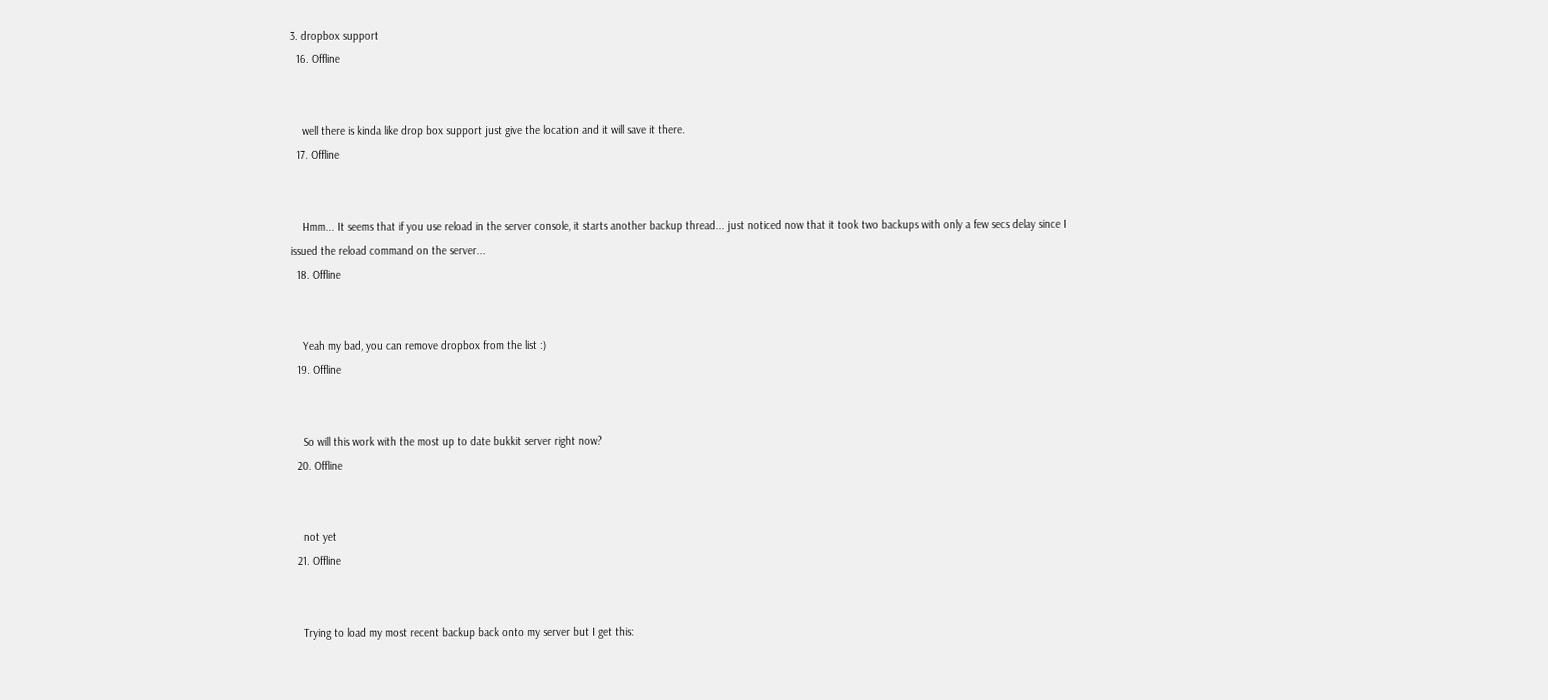3. dropbox support
  16. Offline


    well there is kinda like drop box support just give the location and it will save it there.
  17. Offline


    Hmm... It seems that if you use reload in the server console, it starts another backup thread... just noticed now that it took two backups with only a few secs delay since I issued the reload command on the server...
  18. Offline


    Yeah my bad, you can remove dropbox from the list :)
  19. Offline


    So will this work with the most up to date bukkit server right now?
  20. Offline


    not yet
  21. Offline


    Trying to load my most recent backup back onto my server but I get this: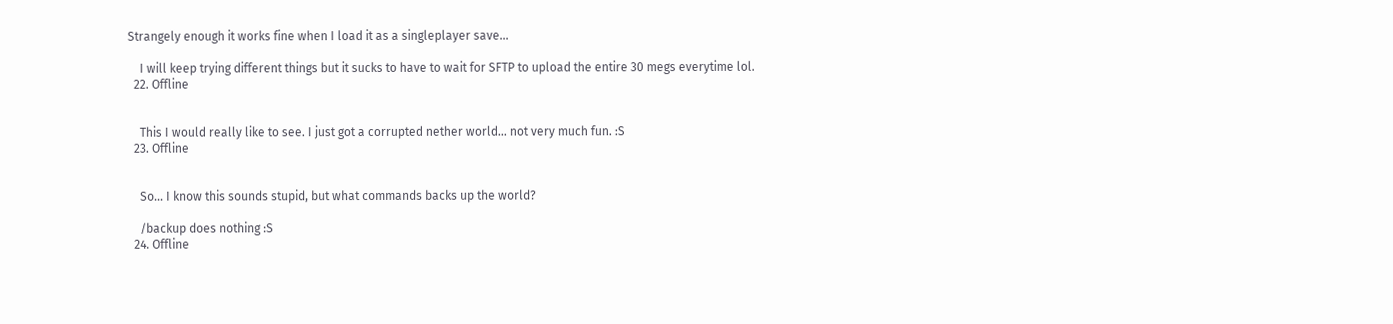Strangely enough it works fine when I load it as a singleplayer save...

    I will keep trying different things but it sucks to have to wait for SFTP to upload the entire 30 megs everytime lol.
  22. Offline


    This I would really like to see. I just got a corrupted nether world... not very much fun. :S
  23. Offline


    So... I know this sounds stupid, but what commands backs up the world?

    /backup does nothing :S
  24. Offline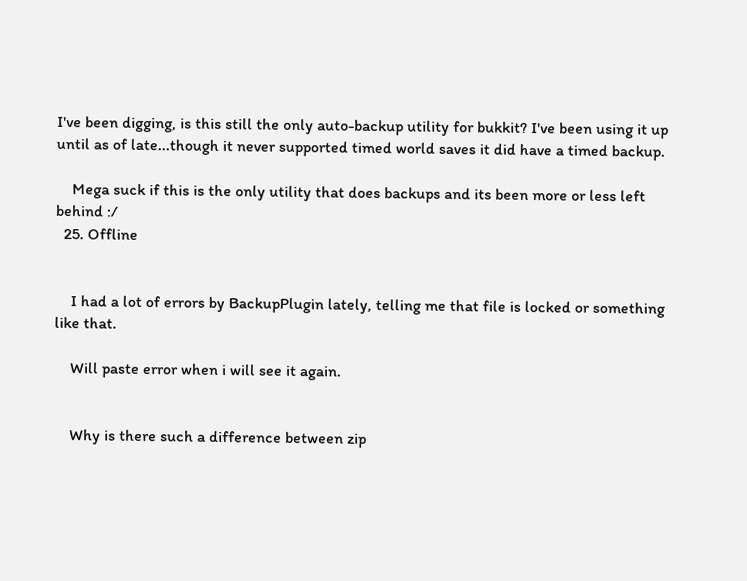I've been digging, is this still the only auto-backup utility for bukkit? I've been using it up until as of late...though it never supported timed world saves it did have a timed backup.

    Mega suck if this is the only utility that does backups and its been more or less left behind :/
  25. Offline


    I had a lot of errors by BackupPlugin lately, telling me that file is locked or something like that.

    Will paste error when i will see it again.


    Why is there such a difference between zip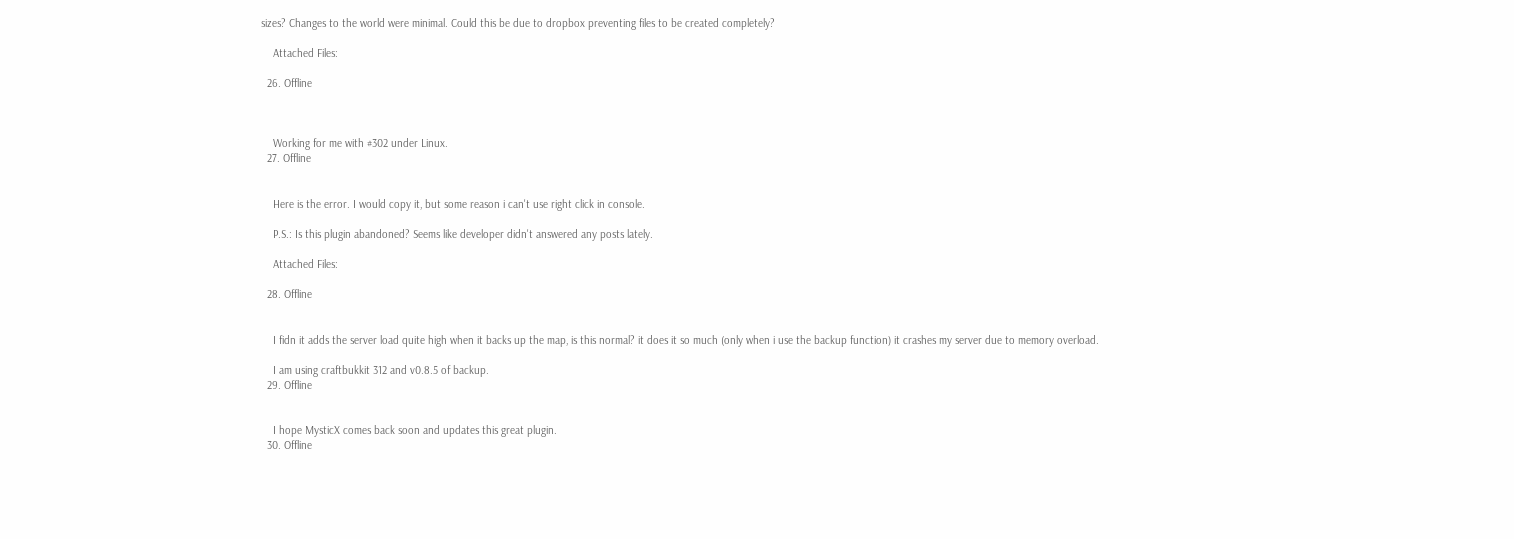sizes? Changes to the world were minimal. Could this be due to dropbox preventing files to be created completely?

    Attached Files:

  26. Offline



    Working for me with #302 under Linux.
  27. Offline


    Here is the error. I would copy it, but some reason i can't use right click in console.

    P.S.: Is this plugin abandoned? Seems like developer didn't answered any posts lately.

    Attached Files:

  28. Offline


    I fidn it adds the server load quite high when it backs up the map, is this normal? it does it so much (only when i use the backup function) it crashes my server due to memory overload.

    I am using craftbukkit 312 and v0.8.5 of backup.
  29. Offline


    I hope MysticX comes back soon and updates this great plugin.
  30. Offline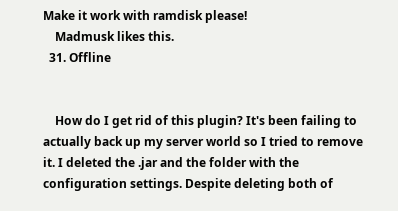Make it work with ramdisk please!
    Madmusk likes this.
  31. Offline


    How do I get rid of this plugin? It's been failing to actually back up my server world so I tried to remove it. I deleted the .jar and the folder with the configuration settings. Despite deleting both of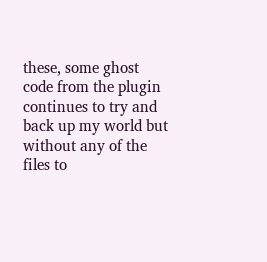these, some ghost code from the plugin continues to try and back up my world but without any of the files to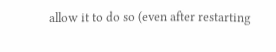allow it to do so (even after restarting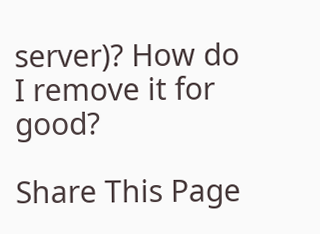server)? How do I remove it for good?

Share This Page